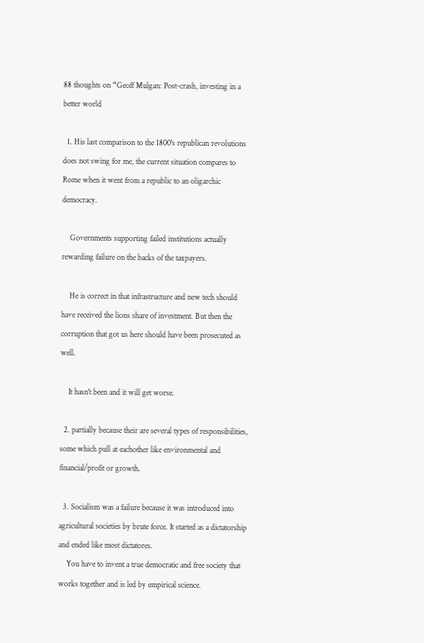88 thoughts on “Geoff Mulgan: Post-crash, investing in a better world

  1. His last comparison to the 1800's republican revolutions does not swing for me, the current situation compares to Rome when it went from a republic to an oligarchic democracy.

    Governments supporting failed institutions actually rewarding failure on the backs of the taxpayers.

    He is correct in that infrastructure and new tech should have received the lions share of investment. But then the corruption that got us here should have been prosecuted as well.

    It hasn't been and it will get worse.

  2. partially because their are several types of responsibilities, some which pull at eachother like environmental and financial/profit or growth.

  3. Socialism was a failure because it was introduced into agricultural societies by brute force. It started as a dictatorship and ended like most dictatores.
    You have to invent a true democratic and free society that works together and is led by empirical science.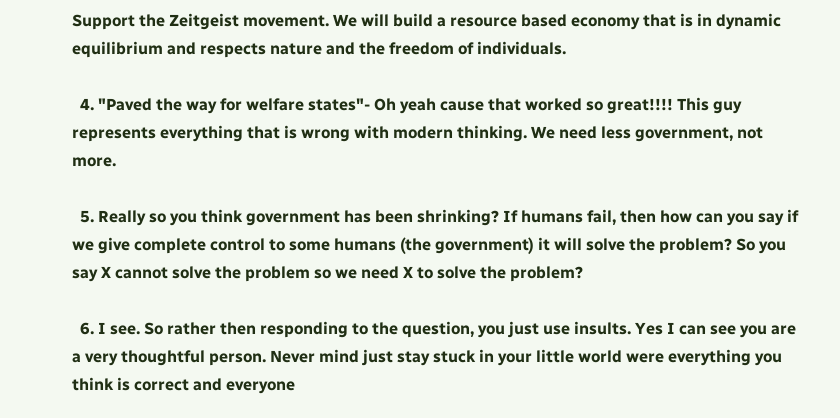Support the Zeitgeist movement. We will build a resource based economy that is in dynamic equilibrium and respects nature and the freedom of individuals.

  4. "Paved the way for welfare states"- Oh yeah cause that worked so great!!!! This guy represents everything that is wrong with modern thinking. We need less government, not more.

  5. Really so you think government has been shrinking? If humans fail, then how can you say if we give complete control to some humans (the government) it will solve the problem? So you say X cannot solve the problem so we need X to solve the problem?

  6. I see. So rather then responding to the question, you just use insults. Yes I can see you are a very thoughtful person. Never mind just stay stuck in your little world were everything you think is correct and everyone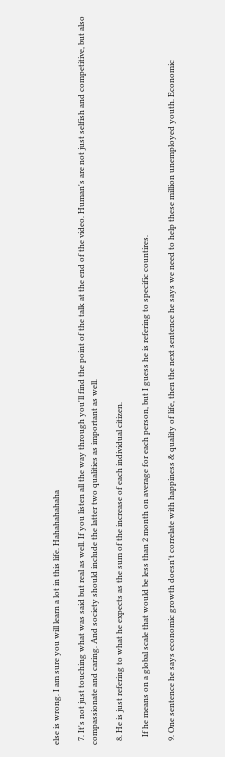else is wrong. I am sure you will learn a lot in this life. Hahahahahaha

  7. It's not just touching what was said but real as well. If you listen all the way through you'll find the point of the talk at the end of the video. Human's are not just selfish and competitive, but also compassionate and caring. And society should include the latter two qualities as important as well.

  8. He is just refering to what he expects as the sum of the increase of each individual citizen.

    If he means on a global scale that would be less than 2 month on average for each person, but I guess he is refering to specific countires.

  9. One sentence he says economic growth doesn't correlate with happiness & quality of life, then the next sentence he says we need to help these million unemployed youth. Economic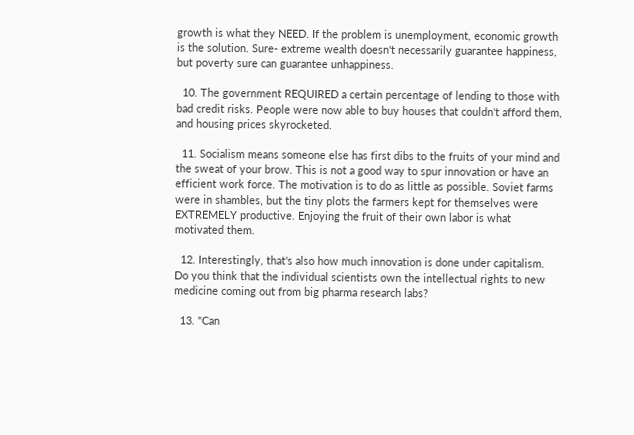growth is what they NEED. If the problem is unemployment, economic growth is the solution. Sure- extreme wealth doesn't necessarily guarantee happiness, but poverty sure can guarantee unhappiness.

  10. The government REQUIRED a certain percentage of lending to those with bad credit risks. People were now able to buy houses that couldn't afford them, and housing prices skyrocketed.

  11. Socialism means someone else has first dibs to the fruits of your mind and the sweat of your brow. This is not a good way to spur innovation or have an efficient work force. The motivation is to do as little as possible. Soviet farms were in shambles, but the tiny plots the farmers kept for themselves were EXTREMELY productive. Enjoying the fruit of their own labor is what motivated them.

  12. Interestingly, that's also how much innovation is done under capitalism. Do you think that the individual scientists own the intellectual rights to new medicine coming out from big pharma research labs?

  13. "Can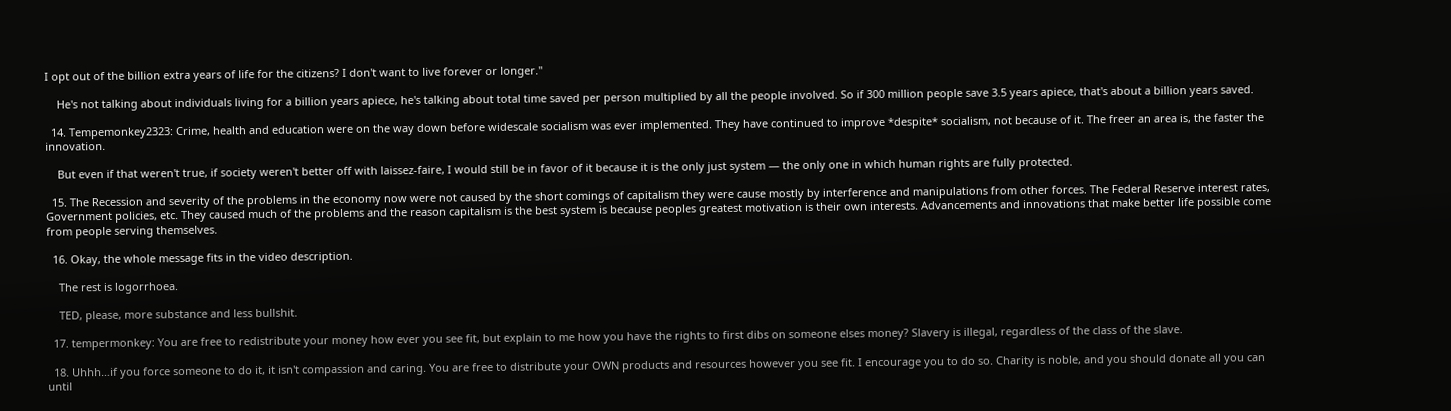I opt out of the billion extra years of life for the citizens? I don't want to live forever or longer."

    He's not talking about individuals living for a billion years apiece, he's talking about total time saved per person multiplied by all the people involved. So if 300 million people save 3.5 years apiece, that's about a billion years saved.

  14. Tempemonkey2323: Crime, health and education were on the way down before widescale socialism was ever implemented. They have continued to improve *despite* socialism, not because of it. The freer an area is, the faster the innovation.

    But even if that weren't true, if society weren't better off with laissez-faire, I would still be in favor of it because it is the only just system — the only one in which human rights are fully protected.

  15. The Recession and severity of the problems in the economy now were not caused by the short comings of capitalism they were cause mostly by interference and manipulations from other forces. The Federal Reserve interest rates, Government policies, etc. They caused much of the problems and the reason capitalism is the best system is because peoples greatest motivation is their own interests. Advancements and innovations that make better life possible come from people serving themselves.

  16. Okay, the whole message fits in the video description.

    The rest is logorrhoea.

    TED, please, more substance and less bullshit.

  17. tempermonkey: You are free to redistribute your money how ever you see fit, but explain to me how you have the rights to first dibs on someone elses money? Slavery is illegal, regardless of the class of the slave.

  18. Uhhh…if you force someone to do it, it isn't compassion and caring. You are free to distribute your OWN products and resources however you see fit. I encourage you to do so. Charity is noble, and you should donate all you can until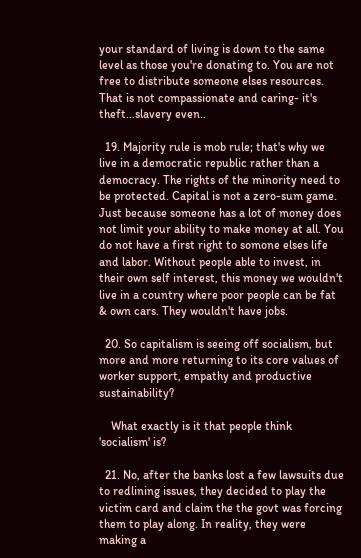your standard of living is down to the same level as those you're donating to. You are not free to distribute someone elses resources. That is not compassionate and caring- it's theft…slavery even..

  19. Majority rule is mob rule; that's why we live in a democratic republic rather than a democracy. The rights of the minority need to be protected. Capital is not a zero-sum game. Just because someone has a lot of money does not limit your ability to make money at all. You do not have a first right to somone elses life and labor. Without people able to invest, in their own self interest, this money we wouldn't live in a country where poor people can be fat & own cars. They wouldn't have jobs.

  20. So capitalism is seeing off socialism, but more and more returning to its core values of worker support, empathy and productive sustainability?

    What exactly is it that people think 'socialism' is?

  21. No, after the banks lost a few lawsuits due to redlining issues, they decided to play the victim card and claim the the govt was forcing them to play along. In reality, they were making a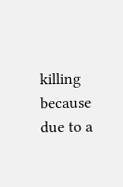killing because due to a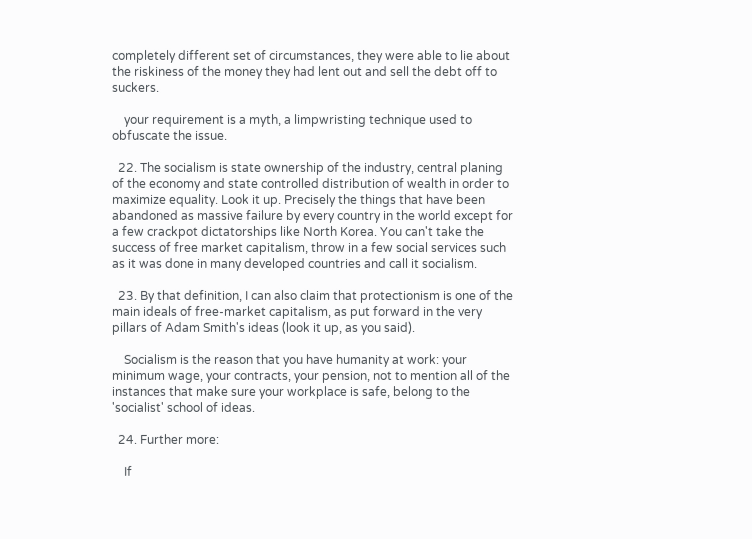completely different set of circumstances, they were able to lie about the riskiness of the money they had lent out and sell the debt off to suckers.

    your requirement is a myth, a limpwristing technique used to obfuscate the issue.

  22. The socialism is state ownership of the industry, central planing of the economy and state controlled distribution of wealth in order to maximize equality. Look it up. Precisely the things that have been abandoned as massive failure by every country in the world except for a few crackpot dictatorships like North Korea. You can't take the success of free market capitalism, throw in a few social services such as it was done in many developed countries and call it socialism.

  23. By that definition, I can also claim that protectionism is one of the main ideals of free-market capitalism, as put forward in the very pillars of Adam Smith's ideas (look it up, as you said).

    Socialism is the reason that you have humanity at work: your minimum wage, your contracts, your pension, not to mention all of the instances that make sure your workplace is safe, belong to the 'socialist' school of ideas.

  24. Further more:

    If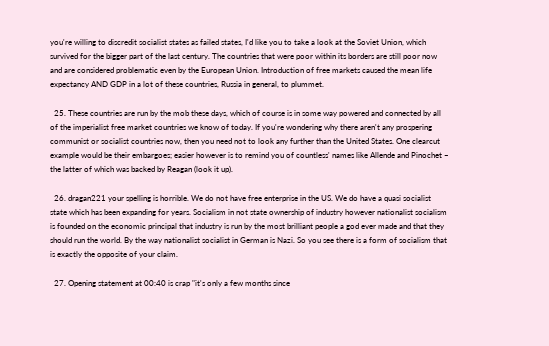you're willing to discredit socialist states as failed states, I'd like you to take a look at the Soviet Union, which survived for the bigger part of the last century. The countries that were poor within its borders are still poor now and are considered problematic even by the European Union. Introduction of free markets caused the mean life expectancy AND GDP in a lot of these countries, Russia in general, to plummet.

  25. These countries are run by the mob these days, which of course is in some way powered and connected by all of the imperialist free market countries we know of today. If you're wondering why there aren't any prospering communist or socialist countries now, then you need not to look any further than the United States. One clearcut example would be their embargoes; easier however is to remind you of countless' names like Allende and Pinochet – the latter of which was backed by Reagan (look it up).

  26. dragan221 your spelling is horrible. We do not have free enterprise in the US. We do have a quasi socialist state which has been expanding for years. Socialism in not state ownership of industry however nationalist socialism is founded on the economic principal that industry is run by the most brilliant people a god ever made and that they should run the world. By the way nationalist socialist in German is Nazi. So you see there is a form of socialism that is exactly the opposite of your claim.

  27. Opening statement at 00:40 is crap "it's only a few months since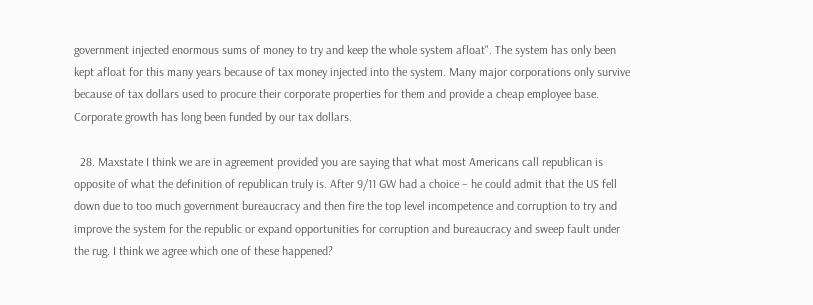government injected enormous sums of money to try and keep the whole system afloat". The system has only been kept afloat for this many years because of tax money injected into the system. Many major corporations only survive because of tax dollars used to procure their corporate properties for them and provide a cheap employee base. Corporate growth has long been funded by our tax dollars.

  28. Maxstate I think we are in agreement provided you are saying that what most Americans call republican is opposite of what the definition of republican truly is. After 9/11 GW had a choice – he could admit that the US fell down due to too much government bureaucracy and then fire the top level incompetence and corruption to try and improve the system for the republic or expand opportunities for corruption and bureaucracy and sweep fault under the rug. I think we agree which one of these happened?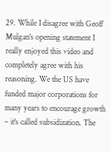29. While I disagree with Geoff Mulgan's opening statement I really enjoyed this video and completely agree with his reasoning. We the US have funded major corporations for many years to encourage growth – it's called subsidization. The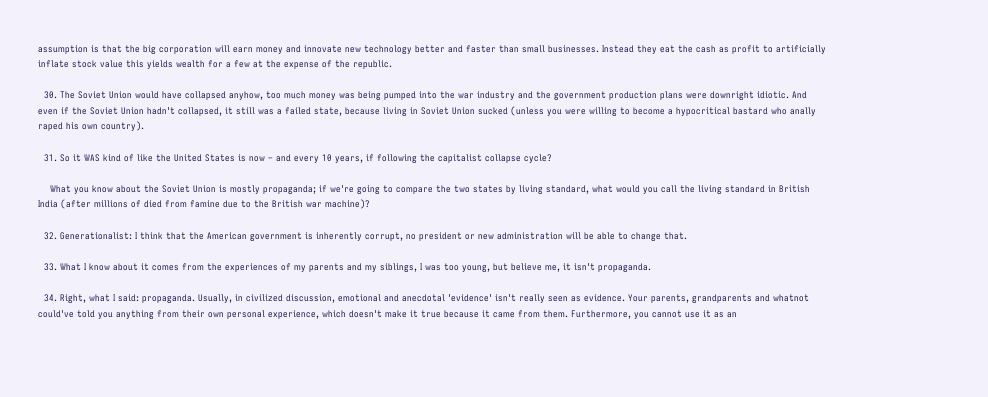assumption is that the big corporation will earn money and innovate new technology better and faster than small businesses. Instead they eat the cash as profit to artificially inflate stock value this yields wealth for a few at the expense of the republic.

  30. The Soviet Union would have collapsed anyhow, too much money was being pumped into the war industry and the government production plans were downright idiotic. And even if the Soviet Union hadn't collapsed, it still was a failed state, because living in Soviet Union sucked (unless you were willing to become a hypocritical bastard who anally raped his own country).

  31. So it WAS kind of like the United States is now – and every 10 years, if following the capitalist collapse cycle?

    What you know about the Soviet Union is mostly propaganda; if we're going to compare the two states by living standard, what would you call the living standard in British India (after millions of died from famine due to the British war machine)?

  32. Generationalist: I think that the American government is inherently corrupt, no president or new administration will be able to change that.

  33. What I know about it comes from the experiences of my parents and my siblings, I was too young, but believe me, it isn't propaganda.

  34. Right, what I said: propaganda. Usually, in civilized discussion, emotional and anecdotal 'evidence' isn't really seen as evidence. Your parents, grandparents and whatnot could've told you anything from their own personal experience, which doesn't make it true because it came from them. Furthermore, you cannot use it as an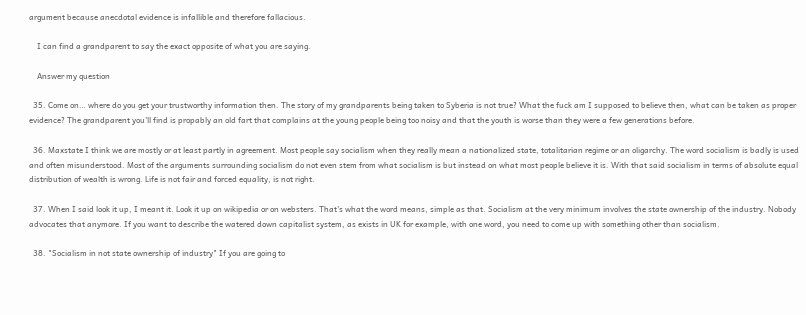argument because anecdotal evidence is infallible and therefore fallacious.

    I can find a grandparent to say the exact opposite of what you are saying.

    Answer my question

  35. Come on… where do you get your trustworthy information then. The story of my grandparents being taken to Syberia is not true? What the fuck am I supposed to believe then, what can be taken as proper evidence? The grandparent you'll find is propably an old fart that complains at the young people being too noisy and that the youth is worse than they were a few generations before.

  36. Maxstate I think we are mostly or at least partly in agreement. Most people say socialism when they really mean a nationalized state, totalitarian regime or an oligarchy. The word socialism is badly is used and often misunderstood. Most of the arguments surrounding socialism do not even stem from what socialism is but instead on what most people believe it is. With that said socialism in terms of absolute equal distribution of wealth is wrong. Life is not fair and forced equality, is not right.

  37. When I said look it up, I meant it. Look it up on wikipedia or on websters. That's what the word means, simple as that. Socialism at the very minimum involves the state ownership of the industry. Nobody advocates that anymore. If you want to describe the watered down capitalist system, as exists in UK for example, with one word, you need to come up with something other than socialism.

  38. "Socialism in not state ownership of industry" If you are going to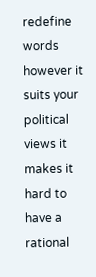redefine words however it suits your political views it makes it hard to have a rational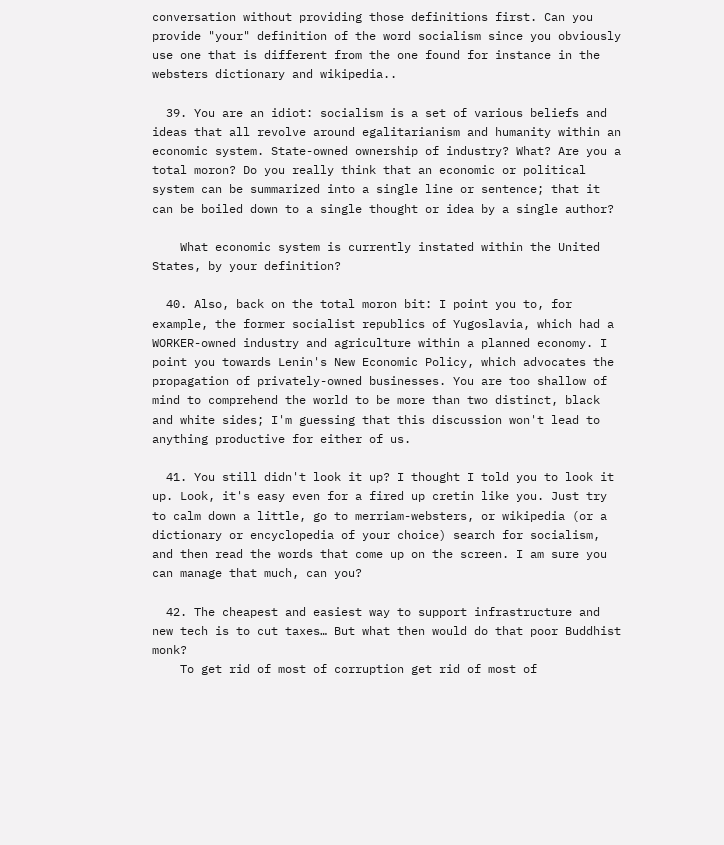conversation without providing those definitions first. Can you provide "your" definition of the word socialism since you obviously use one that is different from the one found for instance in the websters dictionary and wikipedia..

  39. You are an idiot: socialism is a set of various beliefs and ideas that all revolve around egalitarianism and humanity within an economic system. State-owned ownership of industry? What? Are you a total moron? Do you really think that an economic or political system can be summarized into a single line or sentence; that it can be boiled down to a single thought or idea by a single author?

    What economic system is currently instated within the United States, by your definition?

  40. Also, back on the total moron bit: I point you to, for example, the former socialist republics of Yugoslavia, which had a WORKER-owned industry and agriculture within a planned economy. I point you towards Lenin's New Economic Policy, which advocates the propagation of privately-owned businesses. You are too shallow of mind to comprehend the world to be more than two distinct, black and white sides; I'm guessing that this discussion won't lead to anything productive for either of us.

  41. You still didn't look it up? I thought I told you to look it up. Look, it's easy even for a fired up cretin like you. Just try to calm down a little, go to merriam-websters, or wikipedia (or a dictionary or encyclopedia of your choice) search for socialism, and then read the words that come up on the screen. I am sure you can manage that much, can you?

  42. The cheapest and easiest way to support infrastructure and new tech is to cut taxes… But what then would do that poor Buddhist monk?
    To get rid of most of corruption get rid of most of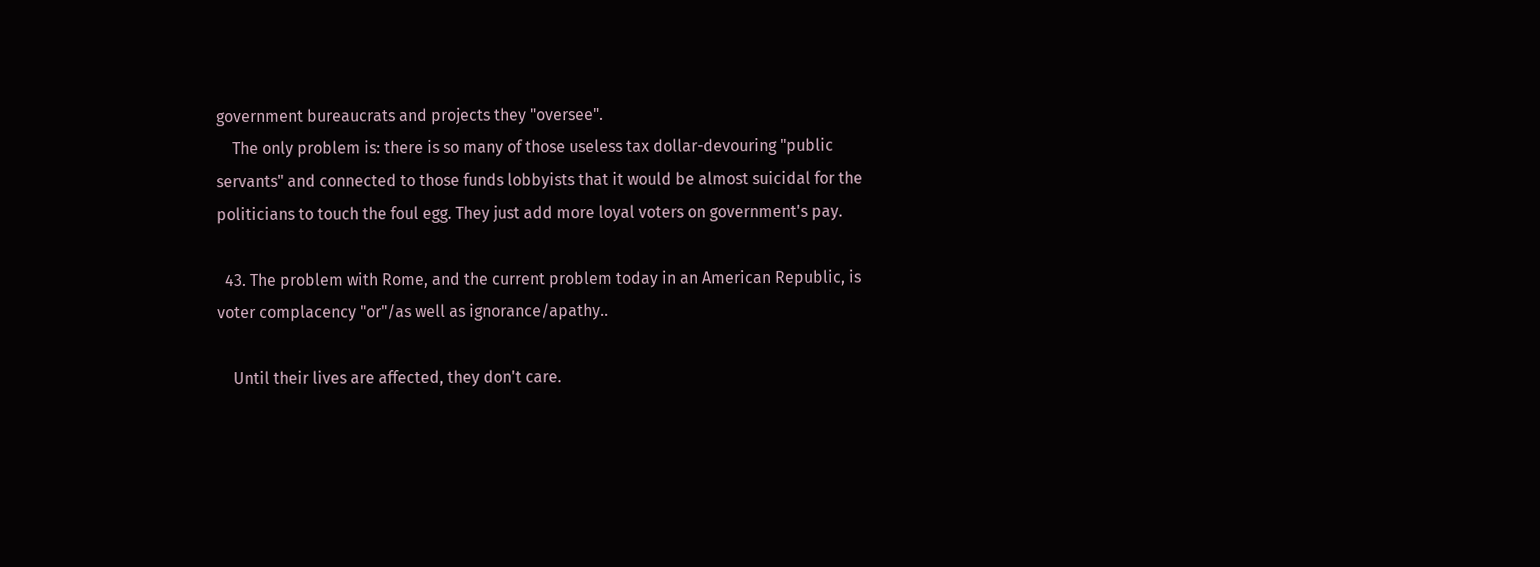government bureaucrats and projects they "oversee".
    The only problem is: there is so many of those useless tax dollar-devouring "public servants" and connected to those funds lobbyists that it would be almost suicidal for the politicians to touch the foul egg. They just add more loyal voters on government's pay.

  43. The problem with Rome, and the current problem today in an American Republic, is voter complacency "or"/as well as ignorance/apathy..

    Until their lives are affected, they don't care.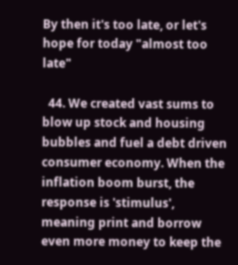By then it's too late, or let's hope for today "almost too late"

  44. We created vast sums to blow up stock and housing bubbles and fuel a debt driven consumer economy. When the inflation boom burst, the response is 'stimulus', meaning print and borrow even more money to keep the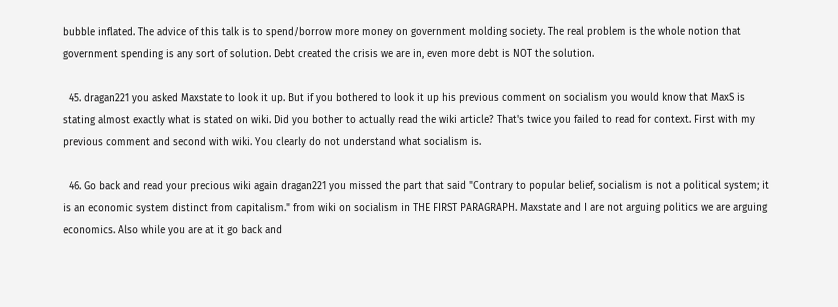bubble inflated. The advice of this talk is to spend/borrow more money on government molding society. The real problem is the whole notion that government spending is any sort of solution. Debt created the crisis we are in, even more debt is NOT the solution.

  45. dragan221 you asked Maxstate to look it up. But if you bothered to look it up his previous comment on socialism you would know that MaxS is stating almost exactly what is stated on wiki. Did you bother to actually read the wiki article? That's twice you failed to read for context. First with my previous comment and second with wiki. You clearly do not understand what socialism is.

  46. Go back and read your precious wiki again dragan221 you missed the part that said "Contrary to popular belief, socialism is not a political system; it is an economic system distinct from capitalism." from wiki on socialism in THE FIRST PARAGRAPH. Maxstate and I are not arguing politics we are arguing economics. Also while you are at it go back and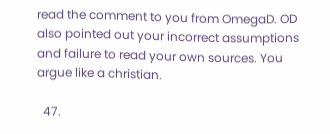read the comment to you from OmegaD. OD also pointed out your incorrect assumptions and failure to read your own sources. You argue like a christian.

  47.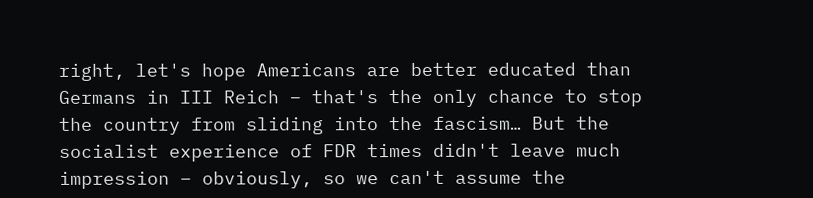right, let's hope Americans are better educated than Germans in III Reich – that's the only chance to stop the country from sliding into the fascism… But the socialist experience of FDR times didn't leave much impression – obviously, so we can't assume the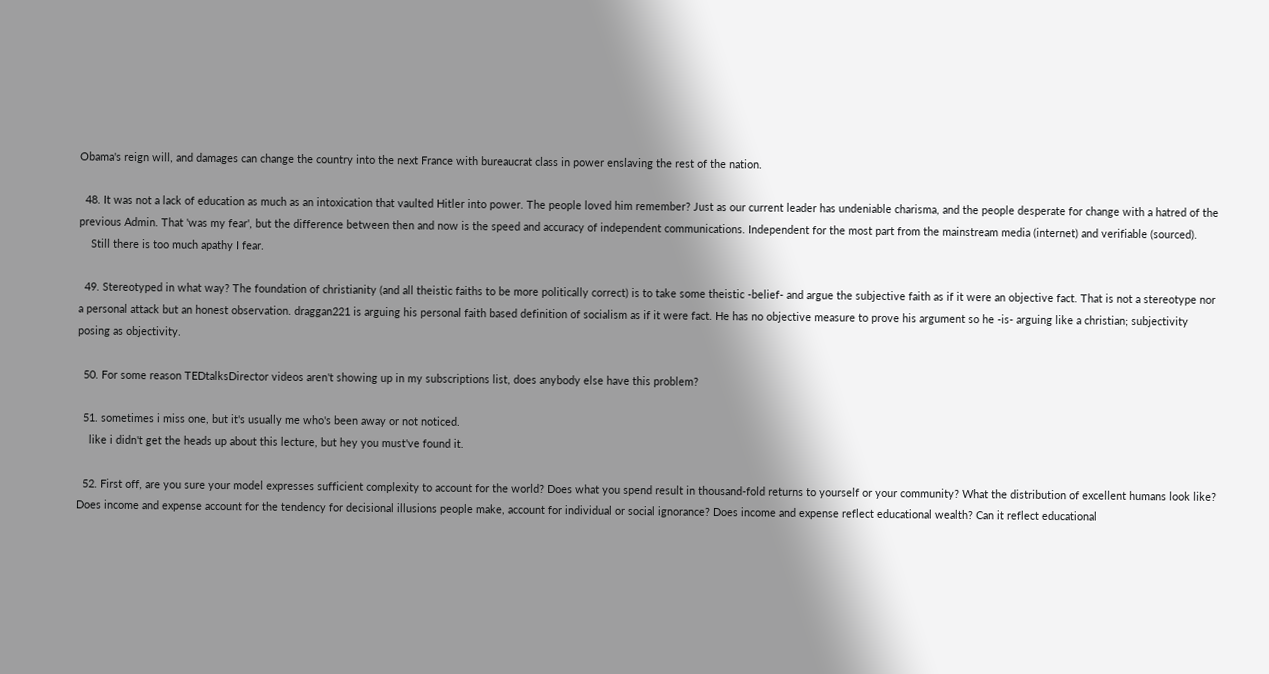Obama's reign will, and damages can change the country into the next France with bureaucrat class in power enslaving the rest of the nation.

  48. It was not a lack of education as much as an intoxication that vaulted Hitler into power. The people loved him remember? Just as our current leader has undeniable charisma, and the people desperate for change with a hatred of the previous Admin. That 'was my fear', but the difference between then and now is the speed and accuracy of independent communications. Independent for the most part from the mainstream media (internet) and verifiable (sourced).
    Still there is too much apathy I fear.

  49. Stereotyped in what way? The foundation of christianity (and all theistic faiths to be more politically correct) is to take some theistic -belief- and argue the subjective faith as if it were an objective fact. That is not a stereotype nor a personal attack but an honest observation. draggan221 is arguing his personal faith based definition of socialism as if it were fact. He has no objective measure to prove his argument so he -is- arguing like a christian; subjectivity posing as objectivity.

  50. For some reason TEDtalksDirector videos aren't showing up in my subscriptions list, does anybody else have this problem?

  51. sometimes i miss one, but it's usually me who's been away or not noticed.
    like i didn't get the heads up about this lecture, but hey you must've found it.

  52. First off, are you sure your model expresses sufficient complexity to account for the world? Does what you spend result in thousand-fold returns to yourself or your community? What the distribution of excellent humans look like? Does income and expense account for the tendency for decisional illusions people make, account for individual or social ignorance? Does income and expense reflect educational wealth? Can it reflect educational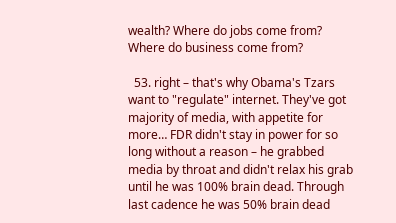wealth? Where do jobs come from? Where do business come from?

  53. right – that's why Obama's Tzars want to "regulate" internet. They've got majority of media, with appetite for more… FDR didn't stay in power for so long without a reason – he grabbed media by throat and didn't relax his grab until he was 100% brain dead. Through last cadence he was 50% brain dead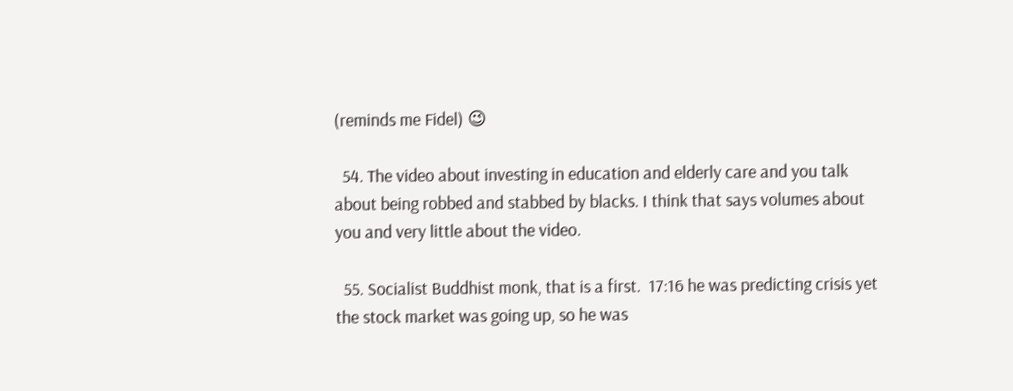(reminds me Fidel) 😉

  54. The video about investing in education and elderly care and you talk about being robbed and stabbed by blacks. I think that says volumes about you and very little about the video.

  55. Socialist Buddhist monk, that is a first.  17:16 he was predicting crisis yet the stock market was going up, so he was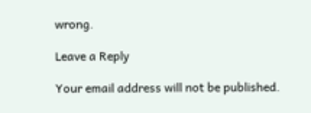wrong.

Leave a Reply

Your email address will not be published.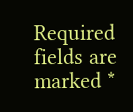Required fields are marked *